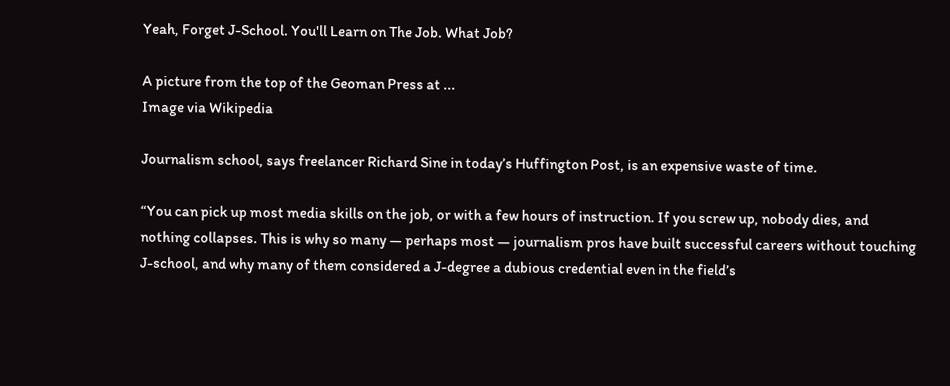Yeah, Forget J-School. You'll Learn on The Job. What Job?

A picture from the top of the Geoman Press at ...
Image via Wikipedia

Journalism school, says freelancer Richard Sine in today’s Huffington Post, is an expensive waste of time.

“You can pick up most media skills on the job, or with a few hours of instruction. If you screw up, nobody dies, and nothing collapses. This is why so many — perhaps most — journalism pros have built successful careers without touching J-school, and why many of them considered a J-degree a dubious credential even in the field’s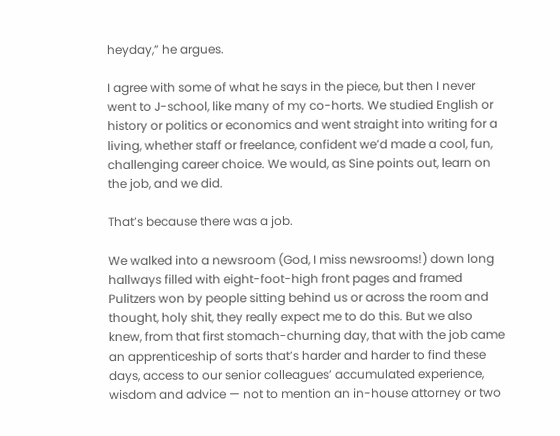heyday,” he argues.

I agree with some of what he says in the piece, but then I never went to J-school, like many of my co-horts. We studied English or history or politics or economics and went straight into writing for a living, whether staff or freelance, confident we’d made a cool, fun, challenging career choice. We would, as Sine points out, learn on the job, and we did.

That’s because there was a job.

We walked into a newsroom (God, I miss newsrooms!) down long hallways filled with eight-foot-high front pages and framed Pulitzers won by people sitting behind us or across the room and thought, holy shit, they really expect me to do this. But we also knew, from that first stomach-churning day, that with the job came an apprenticeship of sorts that’s harder and harder to find these days, access to our senior colleagues’ accumulated experience, wisdom and advice — not to mention an in-house attorney or two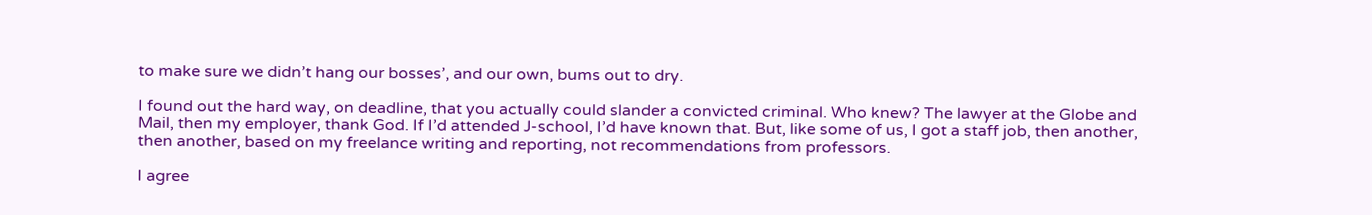to make sure we didn’t hang our bosses’, and our own, bums out to dry.

I found out the hard way, on deadline, that you actually could slander a convicted criminal. Who knew? The lawyer at the Globe and Mail, then my employer, thank God. If I’d attended J-school, I’d have known that. But, like some of us, I got a staff job, then another, then another, based on my freelance writing and reporting, not recommendations from professors.

I agree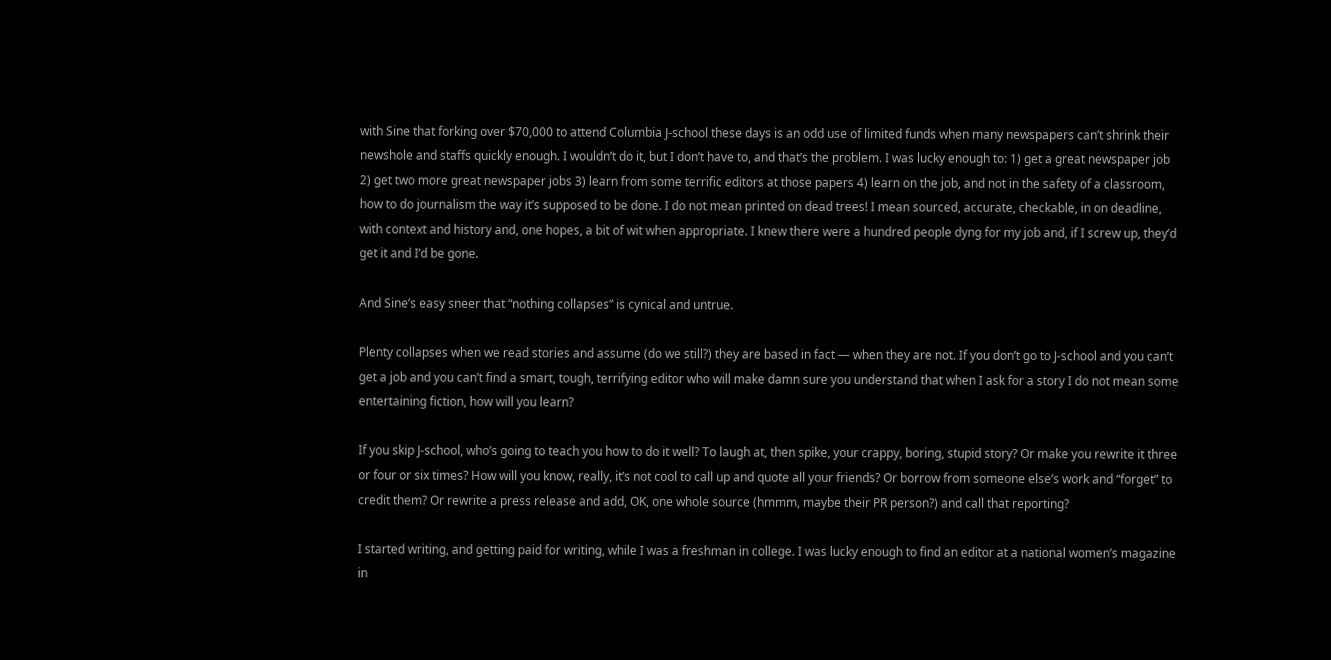with Sine that forking over $70,000 to attend Columbia J-school these days is an odd use of limited funds when many newspapers can’t shrink their newshole and staffs quickly enough. I wouldn’t do it, but I don’t have to, and that’s the problem. I was lucky enough to: 1) get a great newspaper job 2) get two more great newspaper jobs 3) learn from some terrific editors at those papers 4) learn on the job, and not in the safety of a classroom, how to do journalism the way it’s supposed to be done. I do not mean printed on dead trees! I mean sourced, accurate, checkable, in on deadline, with context and history and, one hopes, a bit of wit when appropriate. I knew there were a hundred people dyng for my job and, if I screw up, they’d get it and I’d be gone.

And Sine’s easy sneer that “nothing collapses” is cynical and untrue.

Plenty collapses when we read stories and assume (do we still?) they are based in fact — when they are not. If you don’t go to J-school and you can’t get a job and you can’t find a smart, tough, terrifying editor who will make damn sure you understand that when I ask for a story I do not mean some entertaining fiction, how will you learn?

If you skip J-school, who’s going to teach you how to do it well? To laugh at, then spike, your crappy, boring, stupid story? Or make you rewrite it three or four or six times? How will you know, really, it’s not cool to call up and quote all your friends? Or borrow from someone else’s work and “forget” to credit them? Or rewrite a press release and add, OK, one whole source (hmmm, maybe their PR person?) and call that reporting?

I started writing, and getting paid for writing, while I was a freshman in college. I was lucky enough to find an editor at a national women’s magazine in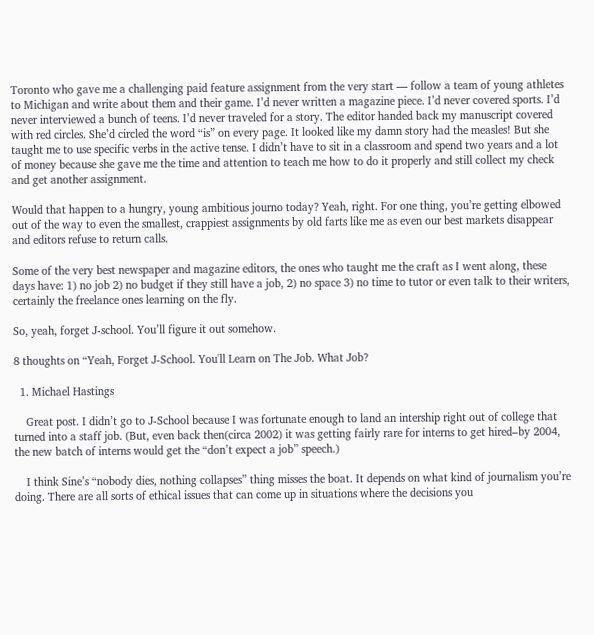Toronto who gave me a challenging paid feature assignment from the very start — follow a team of young athletes to Michigan and write about them and their game. I’d never written a magazine piece. I’d never covered sports. I’d never interviewed a bunch of teens. I’d never traveled for a story. The editor handed back my manuscript covered with red circles. She’d circled the word “is” on every page. It looked like my damn story had the measles! But she taught me to use specific verbs in the active tense. I didn’t have to sit in a classroom and spend two years and a lot of money because she gave me the time and attention to teach me how to do it properly and still collect my check and get another assignment.

Would that happen to a hungry, young ambitious journo today? Yeah, right. For one thing, you’re getting elbowed out of the way to even the smallest, crappiest assignments by old farts like me as even our best markets disappear and editors refuse to return calls.

Some of the very best newspaper and magazine editors, the ones who taught me the craft as I went along, these days have: 1) no job 2) no budget if they still have a job, 2) no space 3) no time to tutor or even talk to their writers, certainly the freelance ones learning on the fly.

So, yeah, forget J-school. You’ll figure it out somehow.

8 thoughts on “Yeah, Forget J-School. You'll Learn on The Job. What Job?

  1. Michael Hastings

    Great post. I didn’t go to J-School because I was fortunate enough to land an intership right out of college that turned into a staff job. (But, even back then(circa 2002) it was getting fairly rare for interns to get hired–by 2004, the new batch of interns would get the “don’t expect a job” speech.)

    I think Sine’s “nobody dies, nothing collapses” thing misses the boat. It depends on what kind of journalism you’re doing. There are all sorts of ethical issues that can come up in situations where the decisions you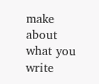make about what you write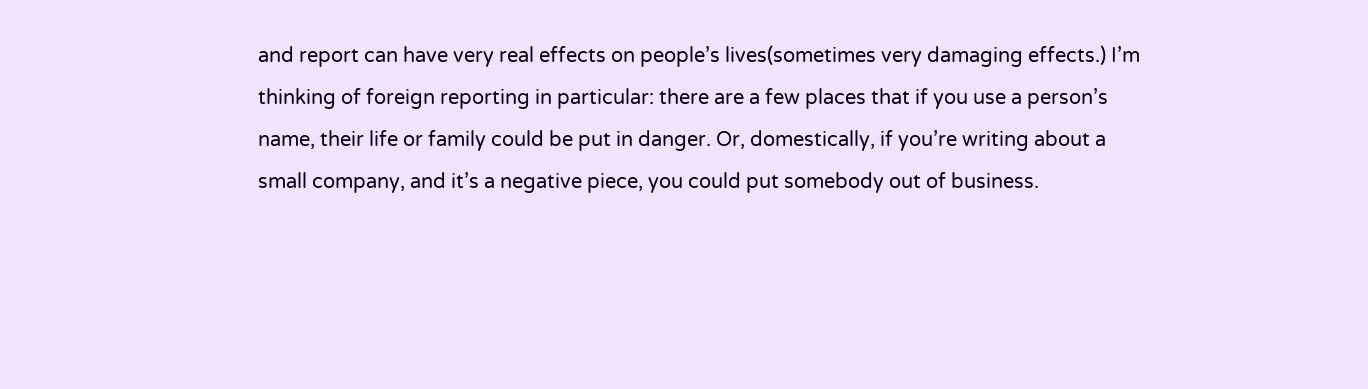and report can have very real effects on people’s lives(sometimes very damaging effects.) I’m thinking of foreign reporting in particular: there are a few places that if you use a person’s name, their life or family could be put in danger. Or, domestically, if you’re writing about a small company, and it’s a negative piece, you could put somebody out of business.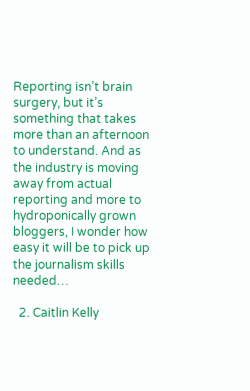Reporting isn’t brain surgery, but it’s something that takes more than an afternoon to understand. And as the industry is moving away from actual reporting and more to hydroponically grown bloggers, I wonder how easy it will be to pick up the journalism skills needed…

  2. Caitlin Kelly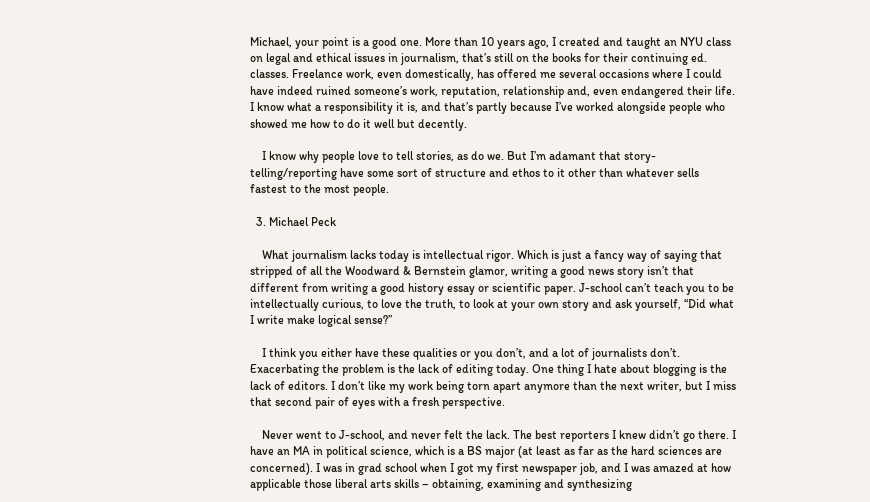Michael, your point is a good one. More than 10 years ago, I created and taught an NYU class on legal and ethical issues in journalism, that’s still on the books for their continuing ed. classes. Freelance work, even domestically, has offered me several occasions where I could have indeed ruined someone’s work, reputation, relationship and, even endangered their life. I know what a responsibility it is, and that’s partly because I’ve worked alongside people who showed me how to do it well but decently.

    I know why people love to tell stories, as do we. But I’m adamant that story-telling/reporting have some sort of structure and ethos to it other than whatever sells fastest to the most people.

  3. Michael Peck

    What journalism lacks today is intellectual rigor. Which is just a fancy way of saying that stripped of all the Woodward & Bernstein glamor, writing a good news story isn’t that different from writing a good history essay or scientific paper. J-school can’t teach you to be intellectually curious, to love the truth, to look at your own story and ask yourself, “Did what I write make logical sense?”

    I think you either have these qualities or you don’t, and a lot of journalists don’t. Exacerbating the problem is the lack of editing today. One thing I hate about blogging is the lack of editors. I don’t like my work being torn apart anymore than the next writer, but I miss that second pair of eyes with a fresh perspective.

    Never went to J-school, and never felt the lack. The best reporters I knew didn’t go there. I have an MA in political science, which is a BS major (at least as far as the hard sciences are concerned). I was in grad school when I got my first newspaper job, and I was amazed at how applicable those liberal arts skills – obtaining, examining and synthesizing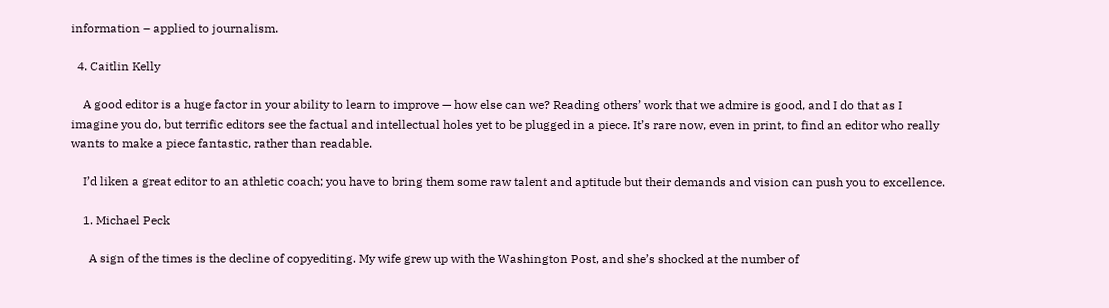information – applied to journalism.

  4. Caitlin Kelly

    A good editor is a huge factor in your ability to learn to improve — how else can we? Reading others’ work that we admire is good, and I do that as I imagine you do, but terrific editors see the factual and intellectual holes yet to be plugged in a piece. It’s rare now, even in print, to find an editor who really wants to make a piece fantastic, rather than readable.

    I’d liken a great editor to an athletic coach; you have to bring them some raw talent and aptitude but their demands and vision can push you to excellence.

    1. Michael Peck

      A sign of the times is the decline of copyediting. My wife grew up with the Washington Post, and she’s shocked at the number of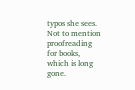typos she sees. Not to mention proofreading for books, which is long gone.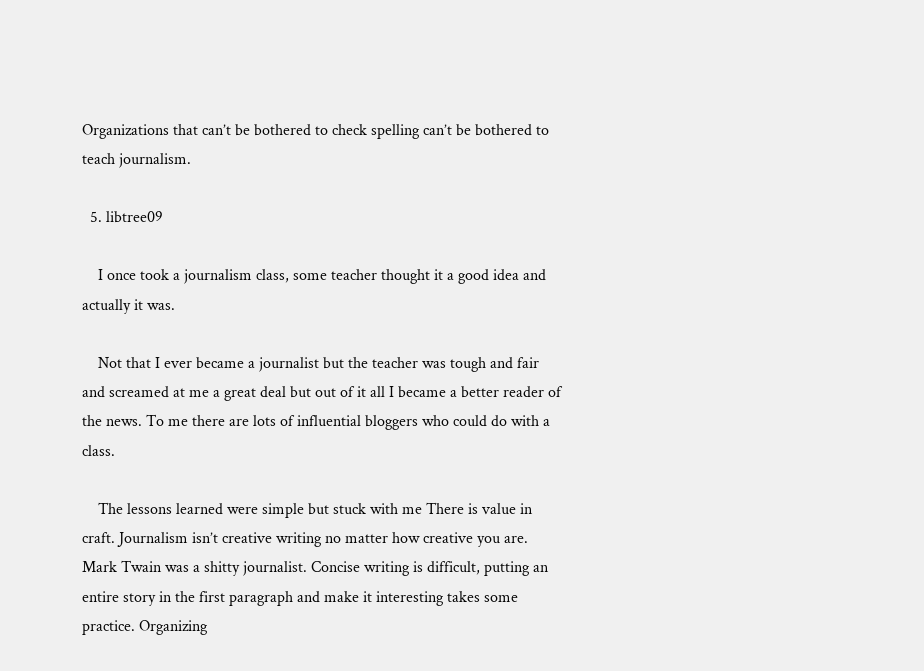Organizations that can’t be bothered to check spelling can’t be bothered to teach journalism.

  5. libtree09

    I once took a journalism class, some teacher thought it a good idea and actually it was.

    Not that I ever became a journalist but the teacher was tough and fair and screamed at me a great deal but out of it all I became a better reader of the news. To me there are lots of influential bloggers who could do with a class.

    The lessons learned were simple but stuck with me There is value in craft. Journalism isn’t creative writing no matter how creative you are. Mark Twain was a shitty journalist. Concise writing is difficult, putting an entire story in the first paragraph and make it interesting takes some practice. Organizing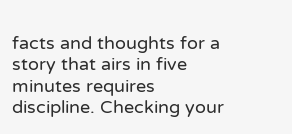facts and thoughts for a story that airs in five minutes requires discipline. Checking your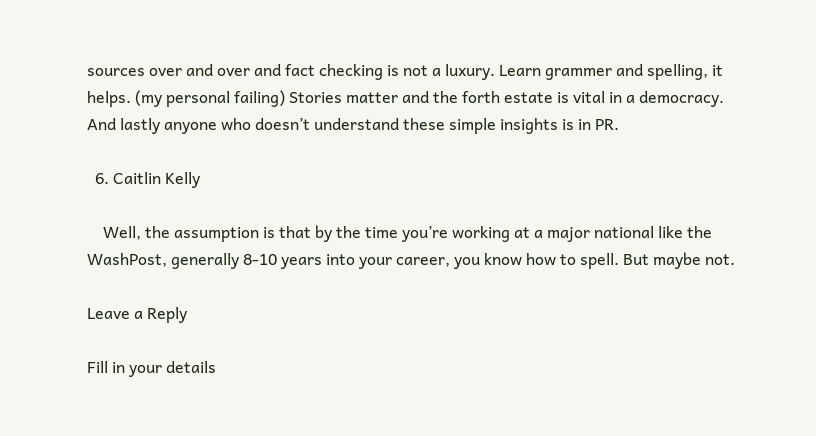sources over and over and fact checking is not a luxury. Learn grammer and spelling, it helps. (my personal failing) Stories matter and the forth estate is vital in a democracy. And lastly anyone who doesn’t understand these simple insights is in PR.

  6. Caitlin Kelly

    Well, the assumption is that by the time you’re working at a major national like the WashPost, generally 8-10 years into your career, you know how to spell. But maybe not.

Leave a Reply

Fill in your details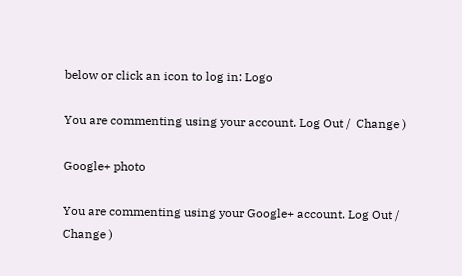below or click an icon to log in: Logo

You are commenting using your account. Log Out /  Change )

Google+ photo

You are commenting using your Google+ account. Log Out /  Change )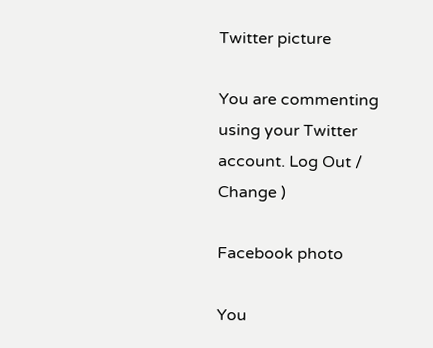Twitter picture

You are commenting using your Twitter account. Log Out /  Change )

Facebook photo

You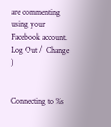are commenting using your Facebook account. Log Out /  Change )


Connecting to %s